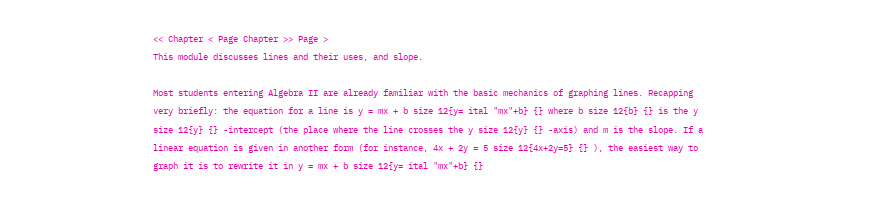<< Chapter < Page Chapter >> Page >
This module discusses lines and their uses, and slope.

Most students entering Algebra II are already familiar with the basic mechanics of graphing lines. Recapping very briefly: the equation for a line is y = mx + b size 12{y= ital "mx"+b} {} where b size 12{b} {} is the y size 12{y} {} -intercept (the place where the line crosses the y size 12{y} {} -axis) and m is the slope. If a linear equation is given in another form (for instance, 4x + 2y = 5 size 12{4x+2y=5} {} ), the easiest way to graph it is to rewrite it in y = mx + b size 12{y= ital "mx"+b} {}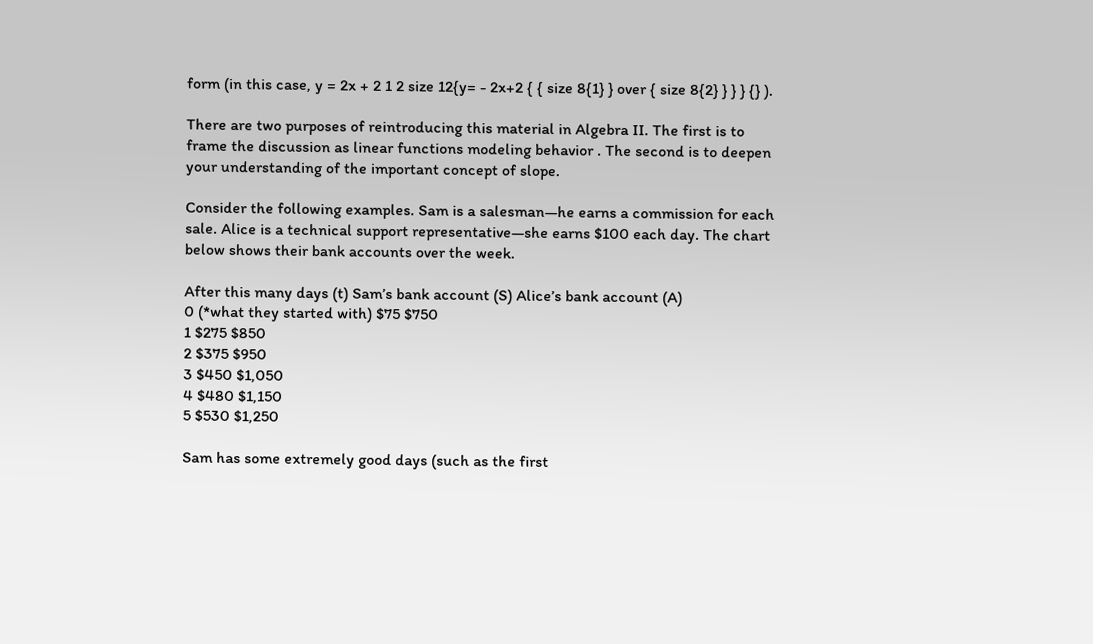form (in this case, y = 2x + 2 1 2 size 12{y= - 2x+2 { { size 8{1} } over { size 8{2} } } } {} ).

There are two purposes of reintroducing this material in Algebra II. The first is to frame the discussion as linear functions modeling behavior . The second is to deepen your understanding of the important concept of slope.

Consider the following examples. Sam is a salesman—he earns a commission for each sale. Alice is a technical support representative—she earns $100 each day. The chart below shows their bank accounts over the week.

After this many days (t) Sam’s bank account (S) Alice’s bank account (A)
0 (*what they started with) $75 $750
1 $275 $850
2 $375 $950
3 $450 $1,050
4 $480 $1,150
5 $530 $1,250

Sam has some extremely good days (such as the first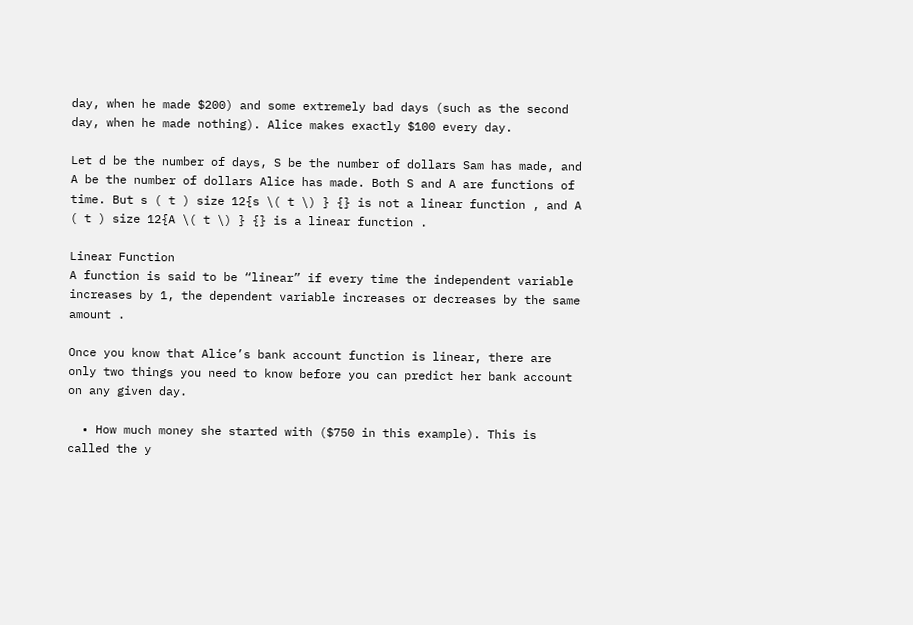day, when he made $200) and some extremely bad days (such as the second day, when he made nothing). Alice makes exactly $100 every day.

Let d be the number of days, S be the number of dollars Sam has made, and A be the number of dollars Alice has made. Both S and A are functions of time. But s ( t ) size 12{s \( t \) } {} is not a linear function , and A ( t ) size 12{A \( t \) } {} is a linear function .

Linear Function
A function is said to be “linear” if every time the independent variable increases by 1, the dependent variable increases or decreases by the same amount .

Once you know that Alice’s bank account function is linear, there are only two things you need to know before you can predict her bank account on any given day.

  • How much money she started with ($750 in this example). This is called the y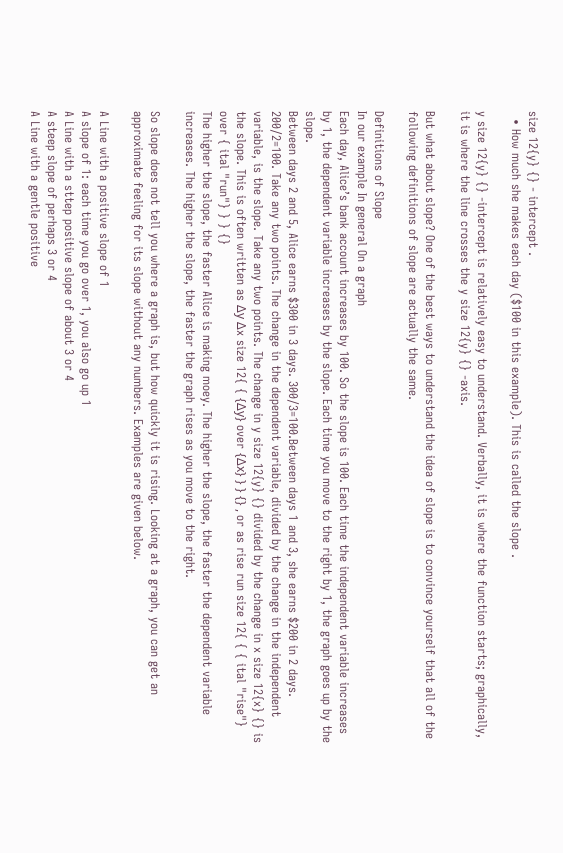size 12{y} {} - intercept .
  • How much she makes each day ($100 in this example). This is called the slope .

y size 12{y} {} -intercept is relatively easy to understand. Verbally, it is where the function starts; graphically, it is where the line crosses the y size 12{y} {} -axis.

But what about slope? One of the best ways to understand the idea of slope is to convince yourself that all of the following definitions of slope are actually the same.

Definitions of Slope
In our example In general On a graph
Each day, Alice’s bank account increases by 100. So the slope is 100. Each time the independent variable increases by 1, the dependent variable increases by the slope. Each time you move to the right by 1, the graph goes up by the slope.
Between days 2 and 5, Alice earns $300 in 3 days. 300/3=100.Between days 1 and 3, she earns $200 in 2 days. 200/2=100. Take any two points. The change in the dependent variable, divided by the change in the independent variable, is the slope. Take any two points. The change in y size 12{y} {} divided by the change in x size 12{x} {} is the slope. This is often written as Δy Δx size 12{ { {Δy} over {Δx} } } {} , or as rise run size 12{ { { ital "rise"} over { ital "run"} } } {}
The higher the slope, the faster Alice is making moey. The higher the slope, the faster the dependent variable increases. The higher the slope, the faster the graph rises as you move to the right.

So slope does not tell you where a graph is, but how quickly it is rising. Looking at a graph, you can get an approximate feeling for its slope without any numbers. Examples are given below.

A Line with a positive slope of 1
A slope of 1: each time you go over 1, you also go up 1
A Line with a sttep positive slope of about 3 or 4
A steep slope of perhaps 3 or 4
A Line with a gentle positive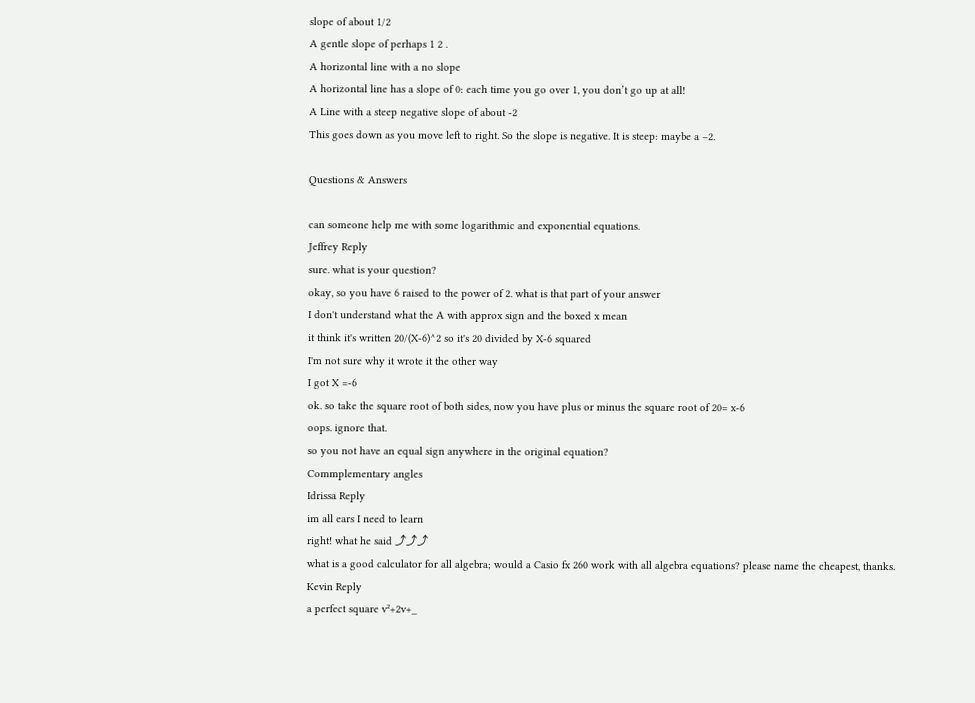slope of about 1/2
A gentle slope of perhaps 1 2 .
A horizontal line with a no slope
A horizontal line has a slope of 0: each time you go over 1, you don’t go up at all!
A Line with a steep negative slope of about -2
This goes down as you move left to right. So the slope is negative. It is steep: maybe a –2.

Questions & Answers

can someone help me with some logarithmic and exponential equations.
Jeffrey Reply
sure. what is your question?
okay, so you have 6 raised to the power of 2. what is that part of your answer
I don't understand what the A with approx sign and the boxed x mean
it think it's written 20/(X-6)^2 so it's 20 divided by X-6 squared
I'm not sure why it wrote it the other way
I got X =-6
ok. so take the square root of both sides, now you have plus or minus the square root of 20= x-6
oops. ignore that.
so you not have an equal sign anywhere in the original equation?
Commplementary angles
Idrissa Reply
im all ears I need to learn
right! what he said ⤴⤴⤴
what is a good calculator for all algebra; would a Casio fx 260 work with all algebra equations? please name the cheapest, thanks.
Kevin Reply
a perfect square v²+2v+_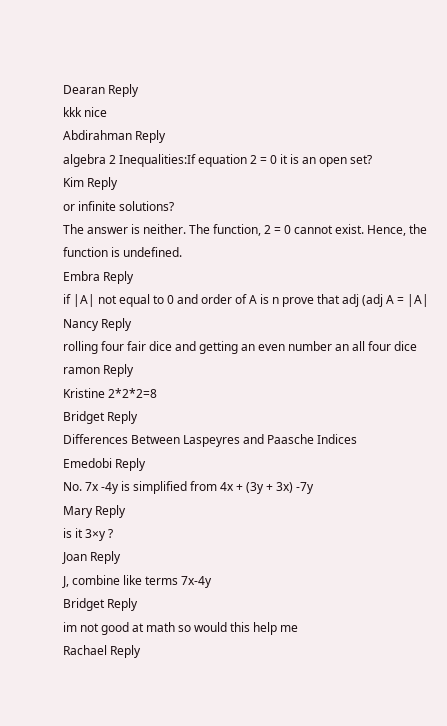Dearan Reply
kkk nice
Abdirahman Reply
algebra 2 Inequalities:If equation 2 = 0 it is an open set?
Kim Reply
or infinite solutions?
The answer is neither. The function, 2 = 0 cannot exist. Hence, the function is undefined.
Embra Reply
if |A| not equal to 0 and order of A is n prove that adj (adj A = |A|
Nancy Reply
rolling four fair dice and getting an even number an all four dice
ramon Reply
Kristine 2*2*2=8
Bridget Reply
Differences Between Laspeyres and Paasche Indices
Emedobi Reply
No. 7x -4y is simplified from 4x + (3y + 3x) -7y
Mary Reply
is it 3×y ?
Joan Reply
J, combine like terms 7x-4y
Bridget Reply
im not good at math so would this help me
Rachael Reply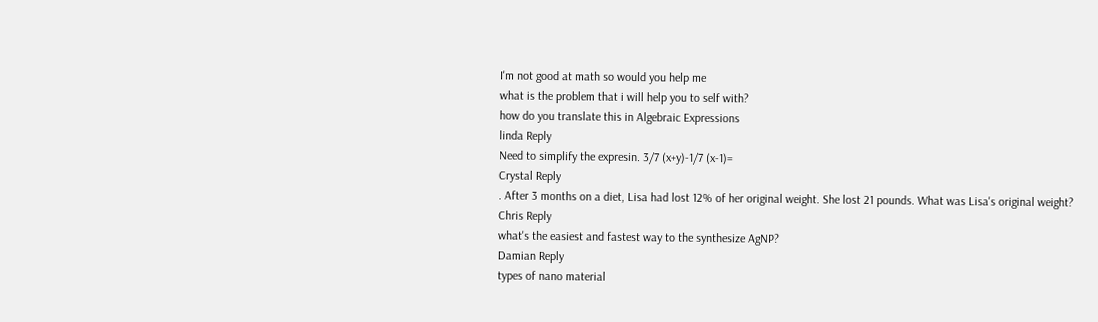I'm not good at math so would you help me
what is the problem that i will help you to self with?
how do you translate this in Algebraic Expressions
linda Reply
Need to simplify the expresin. 3/7 (x+y)-1/7 (x-1)=
Crystal Reply
. After 3 months on a diet, Lisa had lost 12% of her original weight. She lost 21 pounds. What was Lisa's original weight?
Chris Reply
what's the easiest and fastest way to the synthesize AgNP?
Damian Reply
types of nano material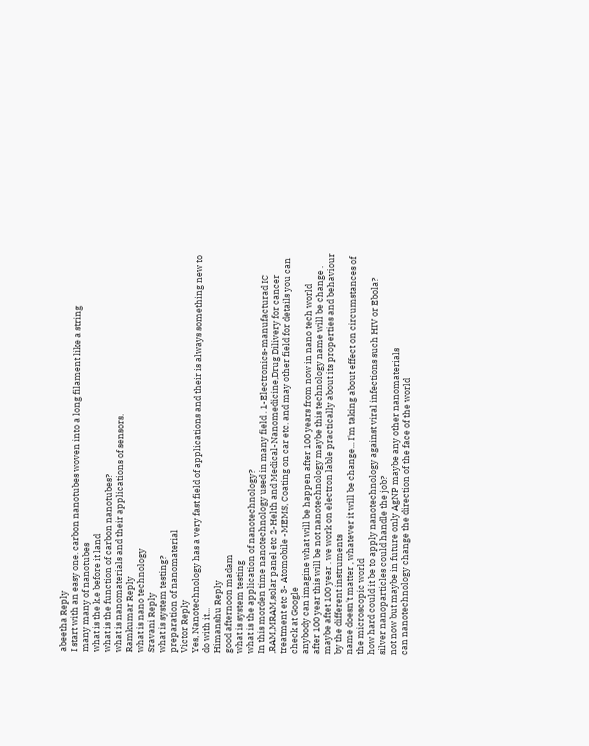abeetha Reply
I start with an easy one. carbon nanotubes woven into a long filament like a string
many many of nanotubes
what is the k.e before it land
what is the function of carbon nanotubes?
what is nanomaterials and their applications of sensors.
Ramkumar Reply
what is nano technology
Sravani Reply
what is system testing?
preparation of nanomaterial
Victor Reply
Yes, Nanotechnology has a very fast field of applications and their is always something new to do with it...
Himanshu Reply
good afternoon madam
what is system testing
what is the application of nanotechnology?
In this morden time nanotechnology used in many field . 1-Electronics-manufacturad IC ,RAM,MRAM,solar panel etc 2-Helth and Medical-Nanomedicine,Drug Dilivery for cancer treatment etc 3- Atomobile -MEMS, Coating on car etc. and may other field for details you can check at Google
anybody can imagine what will be happen after 100 years from now in nano tech world
after 100 year this will be not nanotechnology maybe this technology name will be change . maybe aftet 100 year . we work on electron lable practically about its properties and behaviour by the different instruments
name doesn't matter , whatever it will be change... I'm taking about effect on circumstances of the microscopic world
how hard could it be to apply nanotechnology against viral infections such HIV or Ebola?
silver nanoparticles could handle the job?
not now but maybe in future only AgNP maybe any other nanomaterials
can nanotechnology change the direction of the face of the world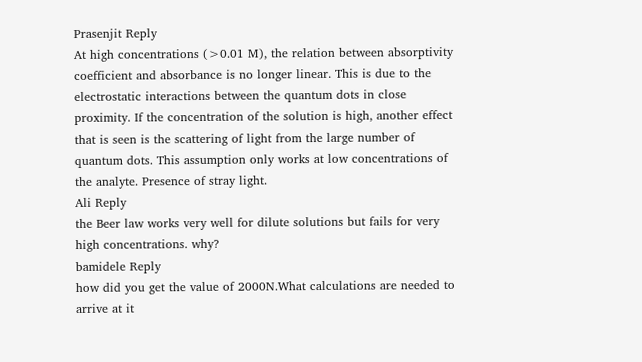Prasenjit Reply
At high concentrations (>0.01 M), the relation between absorptivity coefficient and absorbance is no longer linear. This is due to the electrostatic interactions between the quantum dots in close proximity. If the concentration of the solution is high, another effect that is seen is the scattering of light from the large number of quantum dots. This assumption only works at low concentrations of the analyte. Presence of stray light.
Ali Reply
the Beer law works very well for dilute solutions but fails for very high concentrations. why?
bamidele Reply
how did you get the value of 2000N.What calculations are needed to arrive at it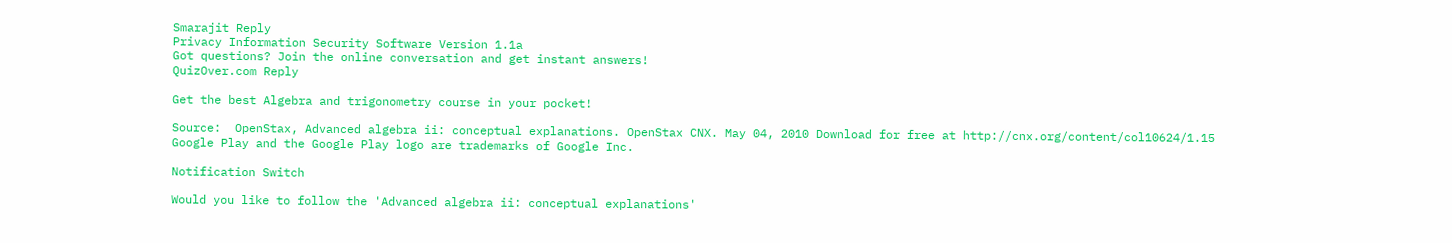Smarajit Reply
Privacy Information Security Software Version 1.1a
Got questions? Join the online conversation and get instant answers!
QuizOver.com Reply

Get the best Algebra and trigonometry course in your pocket!

Source:  OpenStax, Advanced algebra ii: conceptual explanations. OpenStax CNX. May 04, 2010 Download for free at http://cnx.org/content/col10624/1.15
Google Play and the Google Play logo are trademarks of Google Inc.

Notification Switch

Would you like to follow the 'Advanced algebra ii: conceptual explanations'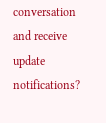conversation and receive update notifications?